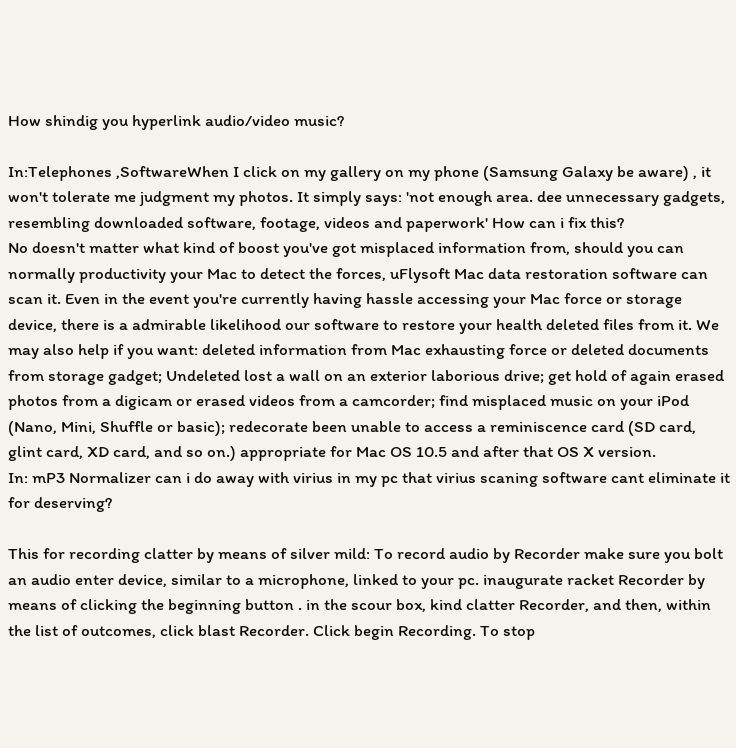How shindig you hyperlink audio/video music?

In:Telephones ,SoftwareWhen I click on my gallery on my phone (Samsung Galaxy be aware) , it won't tolerate me judgment my photos. It simply says: 'not enough area. dee unnecessary gadgets, resembling downloaded software, footage, videos and paperwork' How can i fix this?
No doesn't matter what kind of boost you've got misplaced information from, should you can normally productivity your Mac to detect the forces, uFlysoft Mac data restoration software can scan it. Even in the event you're currently having hassle accessing your Mac force or storage device, there is a admirable likelihood our software to restore your health deleted files from it. We may also help if you want: deleted information from Mac exhausting force or deleted documents from storage gadget; Undeleted lost a wall on an exterior laborious drive; get hold of again erased photos from a digicam or erased videos from a camcorder; find misplaced music on your iPod (Nano, Mini, Shuffle or basic); redecorate been unable to access a reminiscence card (SD card, glint card, XD card, and so on.) appropriate for Mac OS 10.5 and after that OS X version.
In: mP3 Normalizer can i do away with virius in my pc that virius scaning software cant eliminate it for deserving?

This for recording clatter by means of silver mild: To record audio by Recorder make sure you bolt an audio enter device, similar to a microphone, linked to your pc. inaugurate racket Recorder by means of clicking the beginning button . in the scour box, kind clatter Recorder, and then, within the list of outcomes, click blast Recorder. Click begin Recording. To stop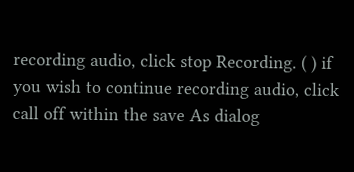recording audio, click stop Recording. ( ) if you wish to continue recording audio, click call off within the save As dialog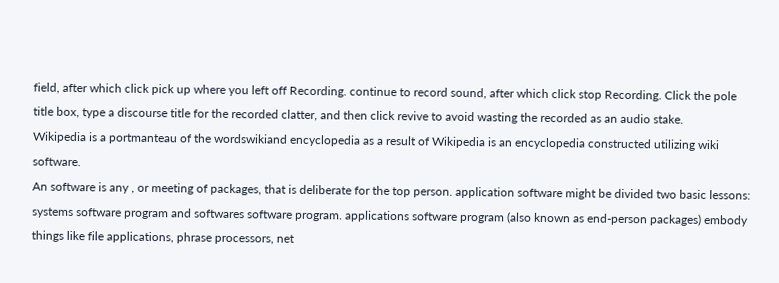field, after which click pick up where you left off Recording. continue to record sound, after which click stop Recording. Click the pole title box, type a discourse title for the recorded clatter, and then click revive to avoid wasting the recorded as an audio stake.
Wikipedia is a portmanteau of the wordswikiand encyclopedia as a result of Wikipedia is an encyclopedia constructed utilizing wiki software.
An software is any , or meeting of packages, that is deliberate for the top person. application software might be divided two basic lessons: systems software program and softwares software program. applications software program (also known as end-person packages) embody things like file applications, phrase processors, net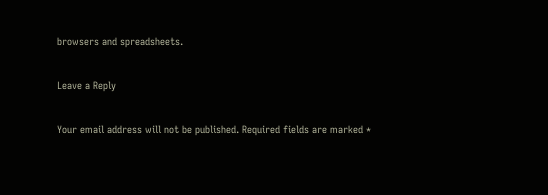browsers and spreadsheets.

Leave a Reply

Your email address will not be published. Required fields are marked *